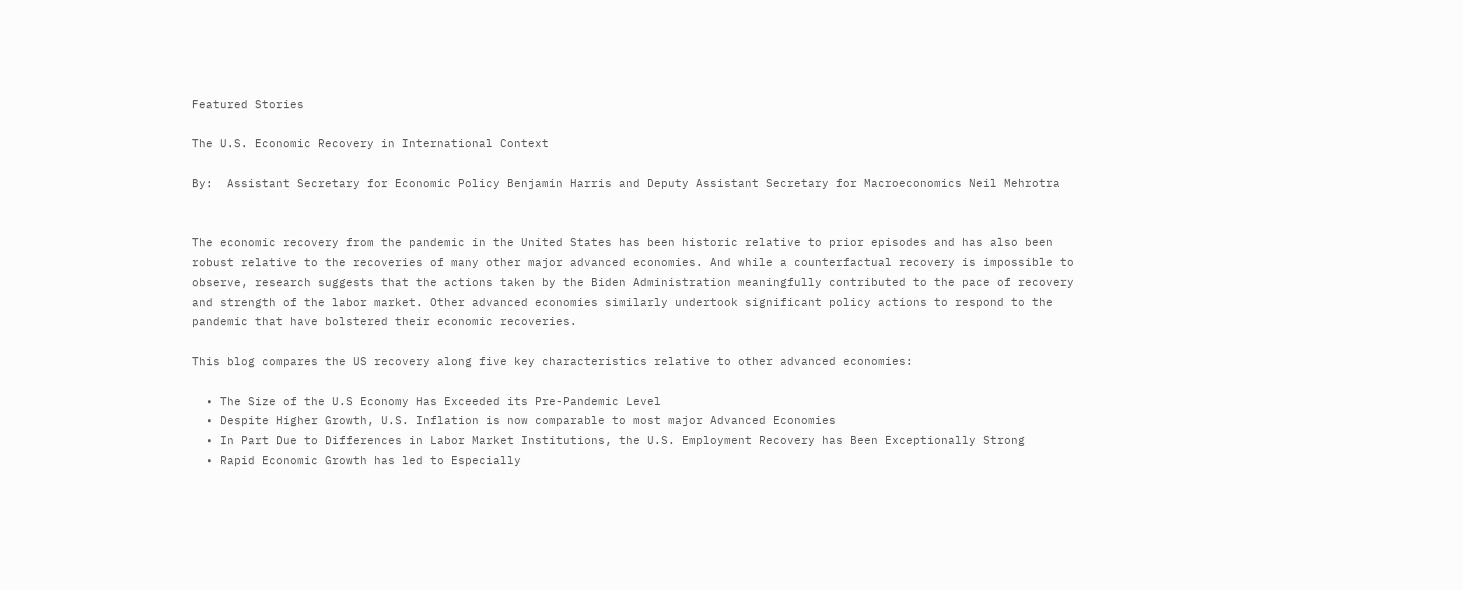Featured Stories

The U.S. Economic Recovery in International Context

By:  Assistant Secretary for Economic Policy Benjamin Harris and Deputy Assistant Secretary for Macroeconomics Neil Mehrotra


The economic recovery from the pandemic in the United States has been historic relative to prior episodes and has also been robust relative to the recoveries of many other major advanced economies. And while a counterfactual recovery is impossible to observe, research suggests that the actions taken by the Biden Administration meaningfully contributed to the pace of recovery and strength of the labor market. Other advanced economies similarly undertook significant policy actions to respond to the pandemic that have bolstered their economic recoveries.

This blog compares the US recovery along five key characteristics relative to other advanced economies:

  • The Size of the U.S Economy Has Exceeded its Pre-Pandemic Level
  • Despite Higher Growth, U.S. Inflation is now comparable to most major Advanced Economies
  • In Part Due to Differences in Labor Market Institutions, the U.S. Employment Recovery has Been Exceptionally Strong
  • Rapid Economic Growth has led to Especially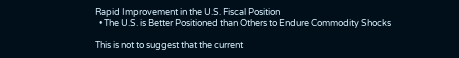Rapid Improvement in the U.S. Fiscal Position
  • The U.S. is Better Positioned than Others to Endure Commodity Shocks

This is not to suggest that the current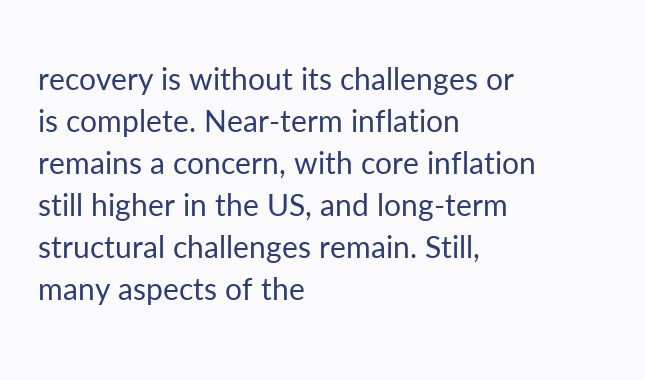recovery is without its challenges or is complete. Near-term inflation remains a concern, with core inflation still higher in the US, and long-term structural challenges remain. Still, many aspects of the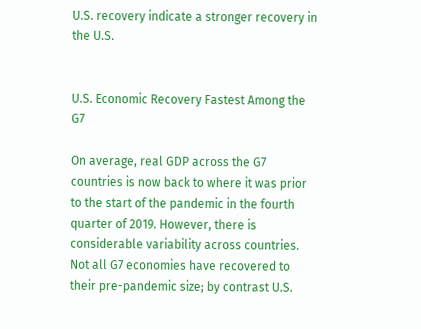U.S. recovery indicate a stronger recovery in the U.S.


U.S. Economic Recovery Fastest Among the G7

On average, real GDP across the G7 countries is now back to where it was prior to the start of the pandemic in the fourth quarter of 2019. However, there is considerable variability across countries. Not all G7 economies have recovered to their pre-pandemic size; by contrast U.S.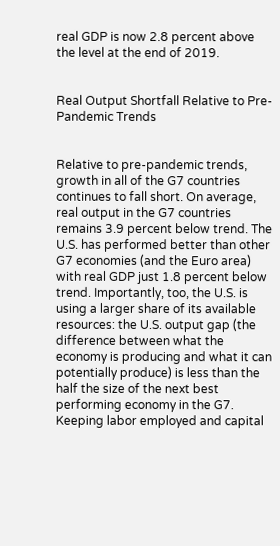real GDP is now 2.8 percent above the level at the end of 2019.


Real Output Shortfall Relative to Pre-Pandemic Trends


Relative to pre-pandemic trends, growth in all of the G7 countries continues to fall short. On average, real output in the G7 countries remains 3.9 percent below trend. The U.S. has performed better than other G7 economies (and the Euro area) with real GDP just 1.8 percent below trend. Importantly, too, the U.S. is using a larger share of its available resources: the U.S. output gap (the difference between what the economy is producing and what it can potentially produce) is less than the half the size of the next best performing economy in the G7. Keeping labor employed and capital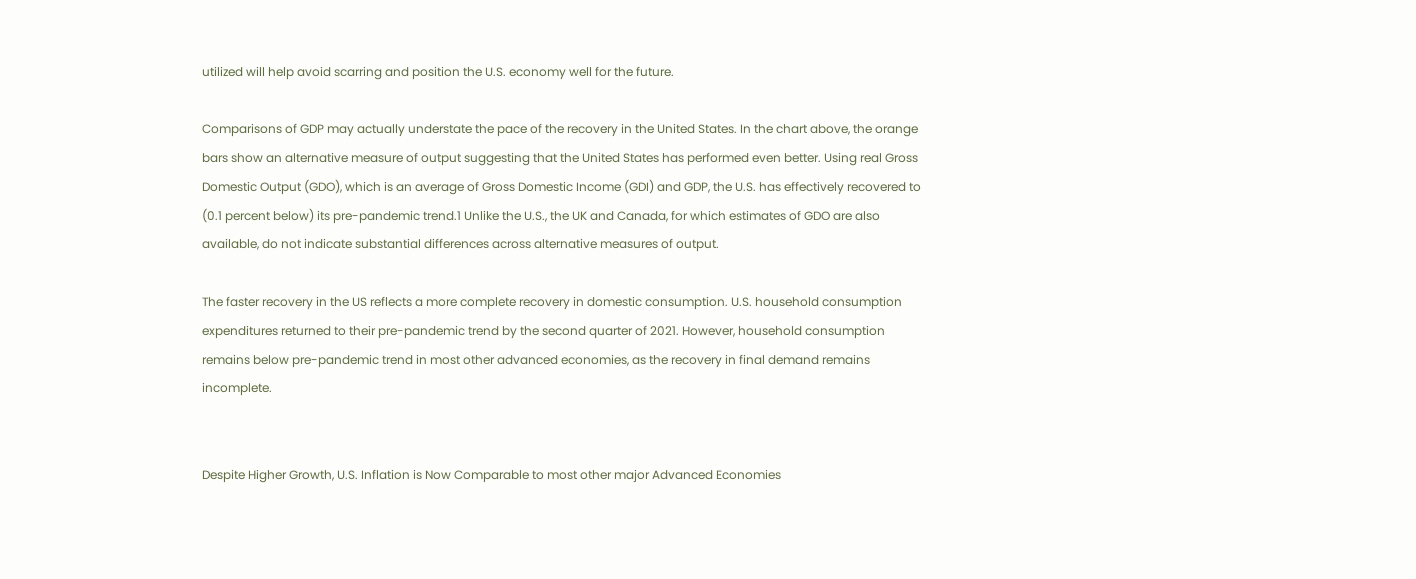utilized will help avoid scarring and position the U.S. economy well for the future.

Comparisons of GDP may actually understate the pace of the recovery in the United States. In the chart above, the orange bars show an alternative measure of output suggesting that the United States has performed even better. Using real Gross Domestic Output (GDO), which is an average of Gross Domestic Income (GDI) and GDP, the U.S. has effectively recovered to (0.1 percent below) its pre-pandemic trend.1 Unlike the U.S., the UK and Canada, for which estimates of GDO are also available, do not indicate substantial differences across alternative measures of output.

The faster recovery in the US reflects a more complete recovery in domestic consumption. U.S. household consumption expenditures returned to their pre-pandemic trend by the second quarter of 2021. However, household consumption remains below pre-pandemic trend in most other advanced economies, as the recovery in final demand remains incomplete.


Despite Higher Growth, U.S. Inflation is Now Comparable to most other major Advanced Economies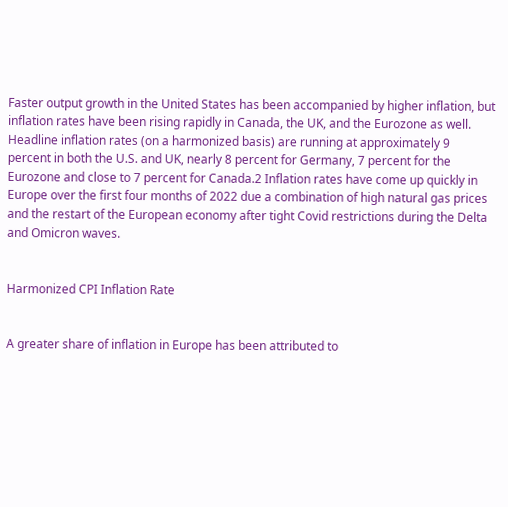Faster output growth in the United States has been accompanied by higher inflation, but inflation rates have been rising rapidly in Canada, the UK, and the Eurozone as well. Headline inflation rates (on a harmonized basis) are running at approximately 9 percent in both the U.S. and UK, nearly 8 percent for Germany, 7 percent for the Eurozone and close to 7 percent for Canada.2 Inflation rates have come up quickly in Europe over the first four months of 2022 due a combination of high natural gas prices and the restart of the European economy after tight Covid restrictions during the Delta and Omicron waves.


Harmonized CPI Inflation Rate


A greater share of inflation in Europe has been attributed to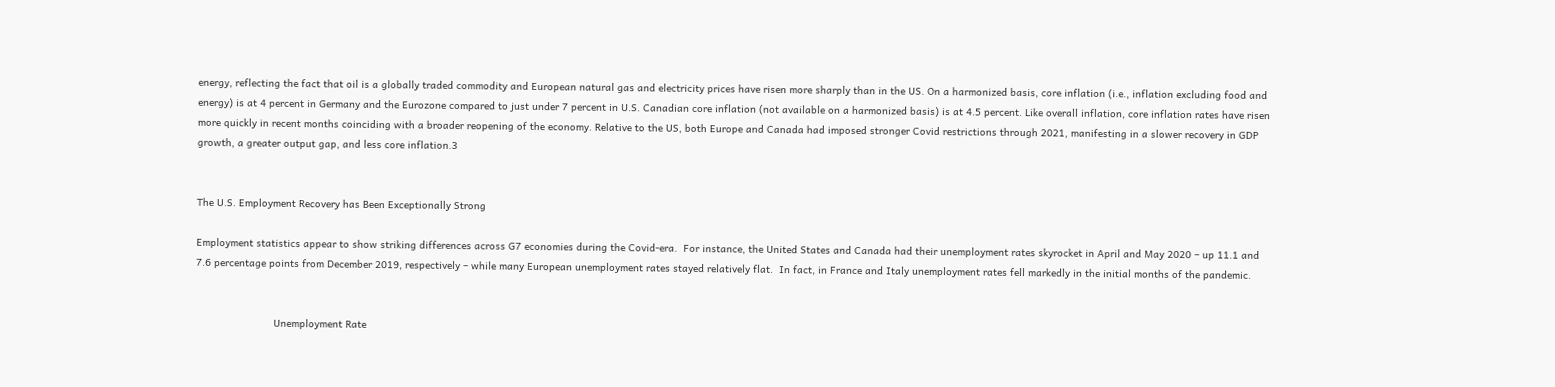energy, reflecting the fact that oil is a globally traded commodity and European natural gas and electricity prices have risen more sharply than in the US. On a harmonized basis, core inflation (i.e., inflation excluding food and energy) is at 4 percent in Germany and the Eurozone compared to just under 7 percent in U.S. Canadian core inflation (not available on a harmonized basis) is at 4.5 percent. Like overall inflation, core inflation rates have risen more quickly in recent months coinciding with a broader reopening of the economy. Relative to the US, both Europe and Canada had imposed stronger Covid restrictions through 2021, manifesting in a slower recovery in GDP growth, a greater output gap, and less core inflation.3


The U.S. Employment Recovery has Been Exceptionally Strong

Employment statistics appear to show striking differences across G7 economies during the Covid-era.  For instance, the United States and Canada had their unemployment rates skyrocket in April and May 2020 – up 11.1 and 7.6 percentage points from December 2019, respectively – while many European unemployment rates stayed relatively flat.  In fact, in France and Italy unemployment rates fell markedly in the initial months of the pandemic.


                          Unemployment Rate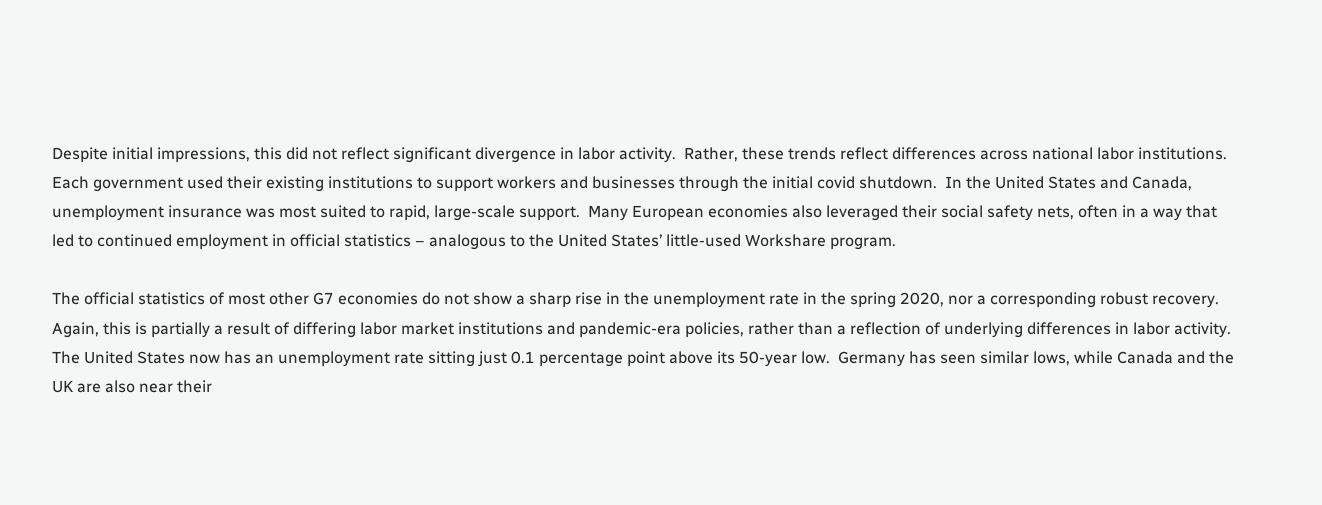Despite initial impressions, this did not reflect significant divergence in labor activity.  Rather, these trends reflect differences across national labor institutions.  Each government used their existing institutions to support workers and businesses through the initial covid shutdown.  In the United States and Canada, unemployment insurance was most suited to rapid, large-scale support.  Many European economies also leveraged their social safety nets, often in a way that led to continued employment in official statistics – analogous to the United States’ little-used Workshare program.

The official statistics of most other G7 economies do not show a sharp rise in the unemployment rate in the spring 2020, nor a corresponding robust recovery.  Again, this is partially a result of differing labor market institutions and pandemic-era policies, rather than a reflection of underlying differences in labor activity.  The United States now has an unemployment rate sitting just 0.1 percentage point above its 50-year low.  Germany has seen similar lows, while Canada and the UK are also near their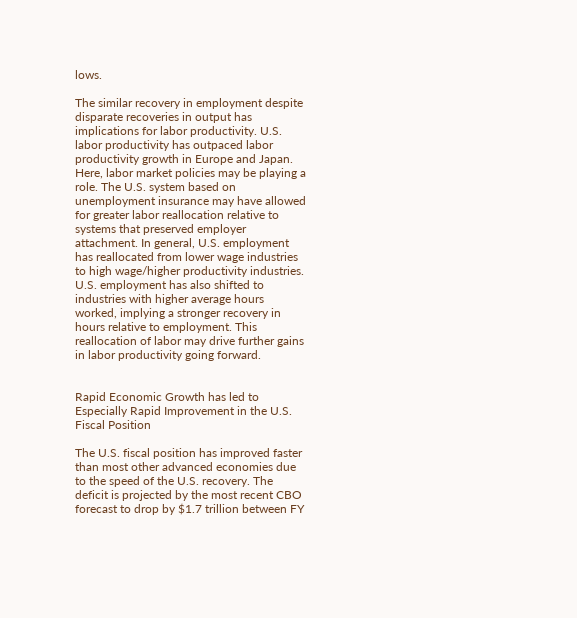lows.

The similar recovery in employment despite disparate recoveries in output has implications for labor productivity. U.S. labor productivity has outpaced labor productivity growth in Europe and Japan. Here, labor market policies may be playing a role. The U.S. system based on unemployment insurance may have allowed for greater labor reallocation relative to systems that preserved employer attachment. In general, U.S. employment has reallocated from lower wage industries to high wage/higher productivity industries. U.S. employment has also shifted to industries with higher average hours worked, implying a stronger recovery in hours relative to employment. This reallocation of labor may drive further gains in labor productivity going forward.


Rapid Economic Growth has led to Especially Rapid Improvement in the U.S. Fiscal Position

The U.S. fiscal position has improved faster than most other advanced economies due to the speed of the U.S. recovery. The deficit is projected by the most recent CBO forecast to drop by $1.7 trillion between FY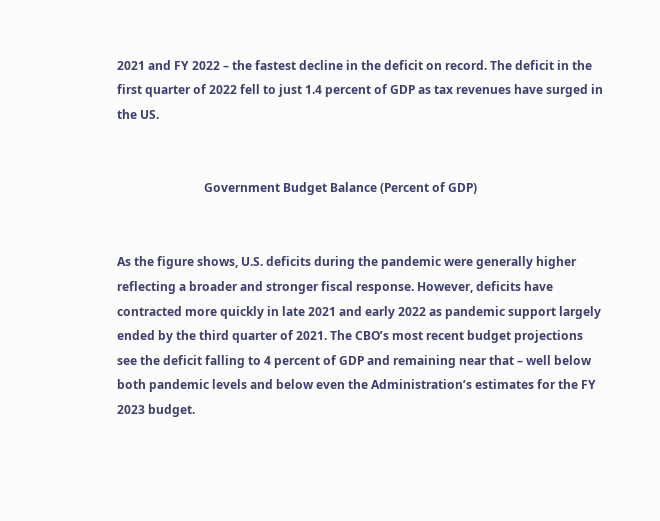2021 and FY 2022 – the fastest decline in the deficit on record. The deficit in the first quarter of 2022 fell to just 1.4 percent of GDP as tax revenues have surged in the US.


                             Government Budget Balance (Percent of GDP)


As the figure shows, U.S. deficits during the pandemic were generally higher reflecting a broader and stronger fiscal response. However, deficits have contracted more quickly in late 2021 and early 2022 as pandemic support largely ended by the third quarter of 2021. The CBO’s most recent budget projections see the deficit falling to 4 percent of GDP and remaining near that – well below both pandemic levels and below even the Administration’s estimates for the FY 2023 budget.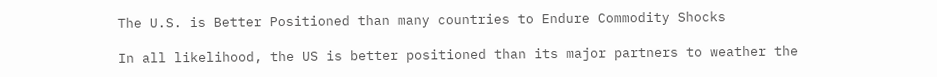The U.S. is Better Positioned than many countries to Endure Commodity Shocks

In all likelihood, the US is better positioned than its major partners to weather the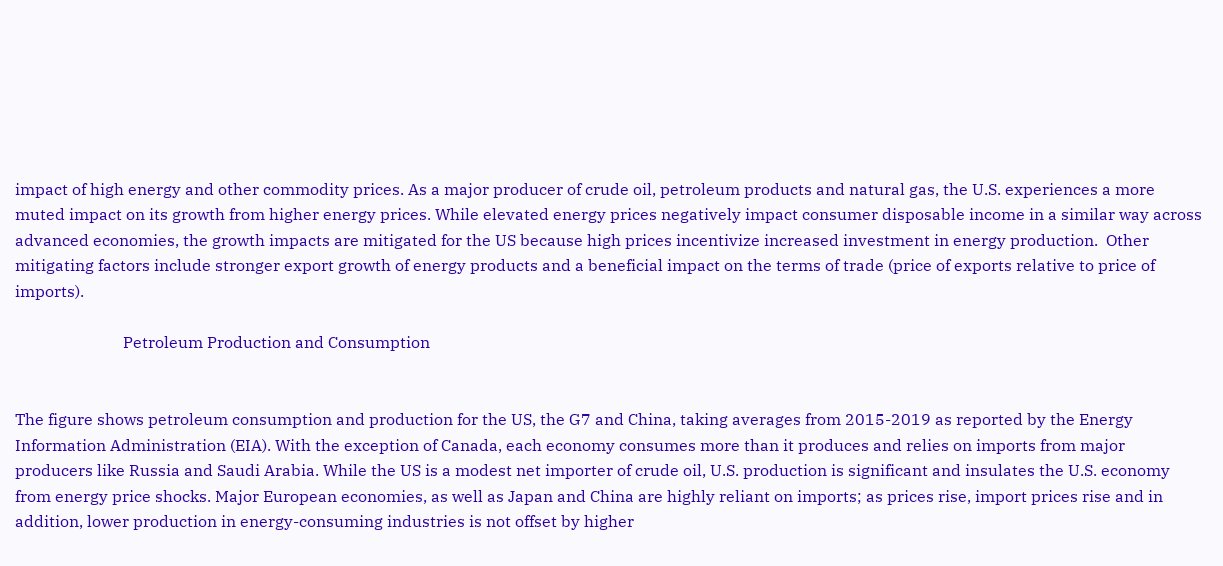impact of high energy and other commodity prices. As a major producer of crude oil, petroleum products and natural gas, the U.S. experiences a more muted impact on its growth from higher energy prices. While elevated energy prices negatively impact consumer disposable income in a similar way across advanced economies, the growth impacts are mitigated for the US because high prices incentivize increased investment in energy production.  Other mitigating factors include stronger export growth of energy products and a beneficial impact on the terms of trade (price of exports relative to price of imports).

                           Petroleum Production and Consumption


The figure shows petroleum consumption and production for the US, the G7 and China, taking averages from 2015-2019 as reported by the Energy Information Administration (EIA). With the exception of Canada, each economy consumes more than it produces and relies on imports from major producers like Russia and Saudi Arabia. While the US is a modest net importer of crude oil, U.S. production is significant and insulates the U.S. economy from energy price shocks. Major European economies, as well as Japan and China are highly reliant on imports; as prices rise, import prices rise and in addition, lower production in energy-consuming industries is not offset by higher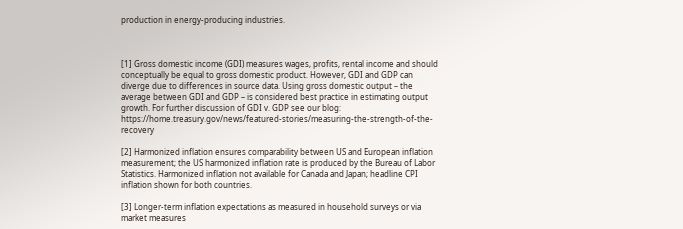production in energy-producing industries.



[1] Gross domestic income (GDI) measures wages, profits, rental income and should conceptually be equal to gross domestic product. However, GDI and GDP can diverge due to differences in source data. Using gross domestic output – the average between GDI and GDP – is considered best practice in estimating output growth. For further discussion of GDI v. GDP see our blog: https://home.treasury.gov/news/featured-stories/measuring-the-strength-of-the-recovery

[2] Harmonized inflation ensures comparability between US and European inflation measurement; the US harmonized inflation rate is produced by the Bureau of Labor Statistics. Harmonized inflation not available for Canada and Japan; headline CPI inflation shown for both countries.

[3] Longer-term inflation expectations as measured in household surveys or via market measures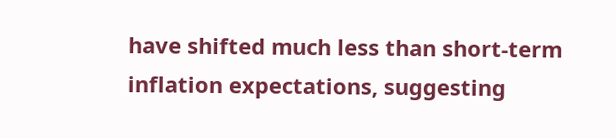have shifted much less than short-term inflation expectations, suggesting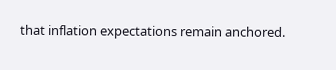that inflation expectations remain anchored.